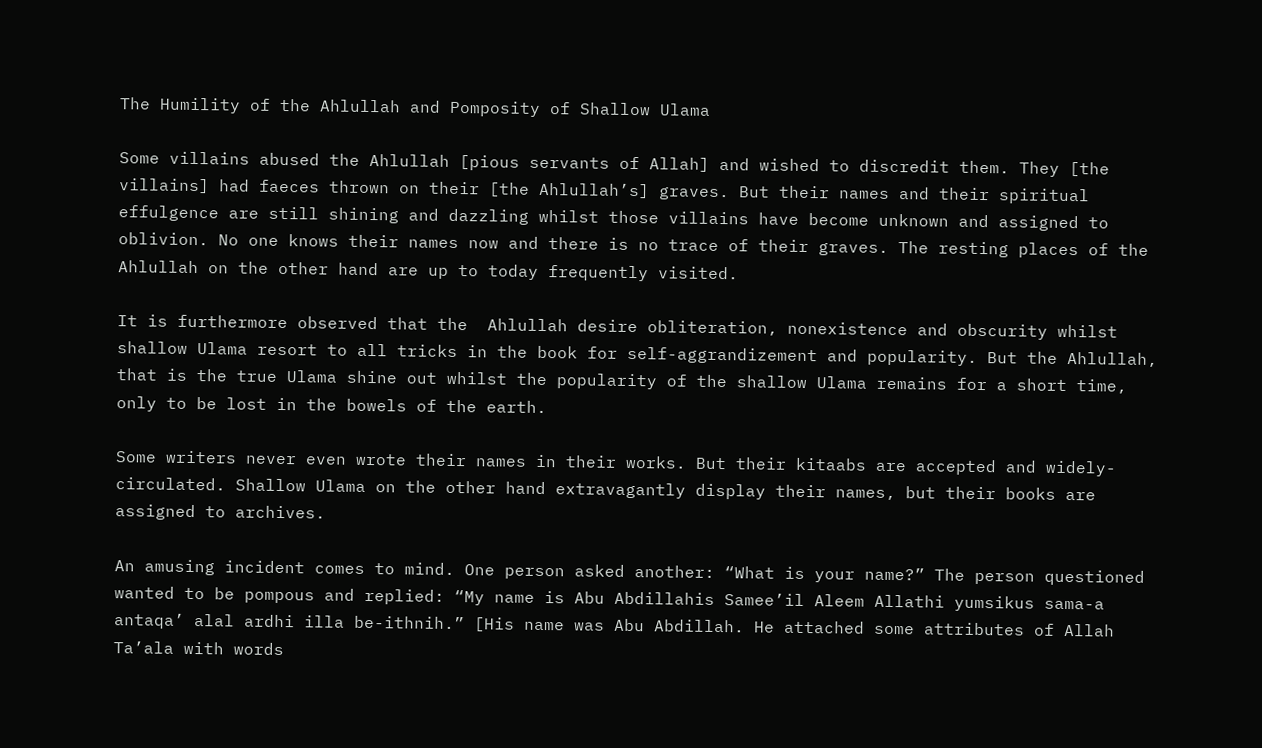The Humility of the Ahlullah and Pomposity of Shallow Ulama

Some villains abused the Ahlullah [pious servants of Allah] and wished to discredit them. They [the villains] had faeces thrown on their [the Ahlullah’s] graves. But their names and their spiritual effulgence are still shining and dazzling whilst those villains have become unknown and assigned to oblivion. No one knows their names now and there is no trace of their graves. The resting places of the Ahlullah on the other hand are up to today frequently visited.

It is furthermore observed that the  Ahlullah desire obliteration, nonexistence and obscurity whilst shallow Ulama resort to all tricks in the book for self-aggrandizement and popularity. But the Ahlullah, that is the true Ulama shine out whilst the popularity of the shallow Ulama remains for a short time, only to be lost in the bowels of the earth.

Some writers never even wrote their names in their works. But their kitaabs are accepted and widely-circulated. Shallow Ulama on the other hand extravagantly display their names, but their books are assigned to archives.

An amusing incident comes to mind. One person asked another: “What is your name?” The person questioned wanted to be pompous and replied: “My name is Abu Abdillahis Samee’il Aleem Allathi yumsikus sama-a antaqa’ alal ardhi illa be-ithnih.” [His name was Abu Abdillah. He attached some attributes of Allah Ta’ala with words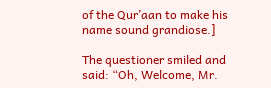of the Qur’aan to make his name sound grandiose.]

The questioner smiled and said: “Oh, Welcome, Mr.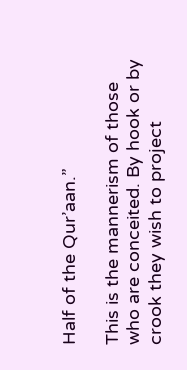Half of the Qur’aan.”

This is the mannerism of those who are conceited. By hook or by crook they wish to project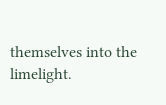themselves into the limelight.